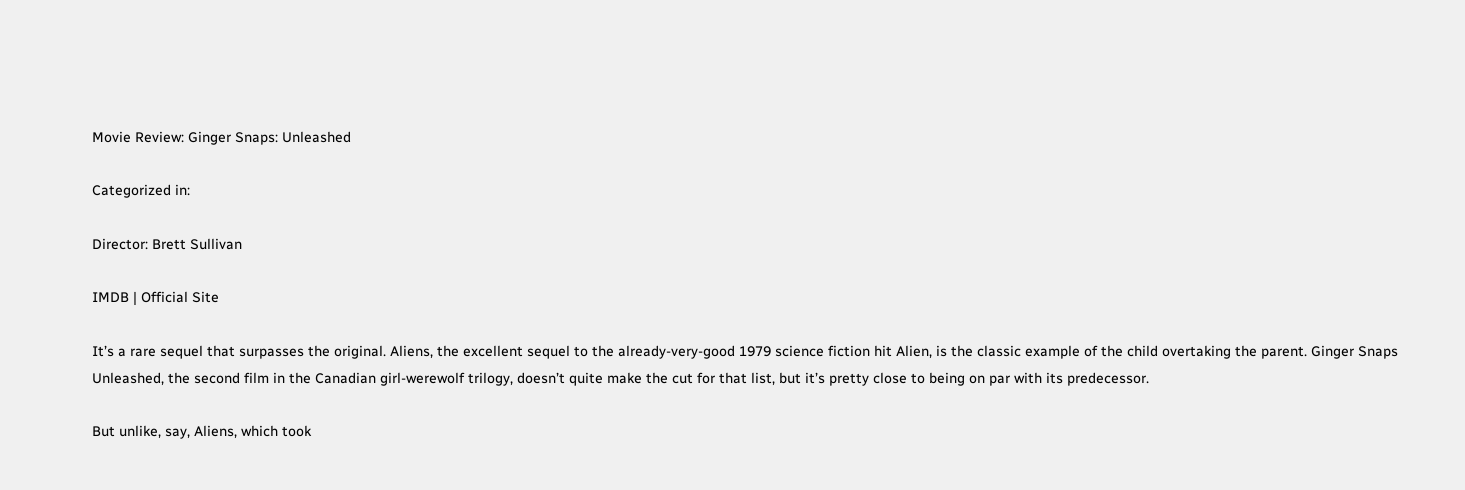Movie Review: Ginger Snaps: Unleashed

Categorized in:

Director: Brett Sullivan

IMDB | Official Site

It’s a rare sequel that surpasses the original. Aliens, the excellent sequel to the already-very-good 1979 science fiction hit Alien, is the classic example of the child overtaking the parent. Ginger Snaps Unleashed, the second film in the Canadian girl-werewolf trilogy, doesn’t quite make the cut for that list, but it’s pretty close to being on par with its predecessor.

But unlike, say, Aliens, which took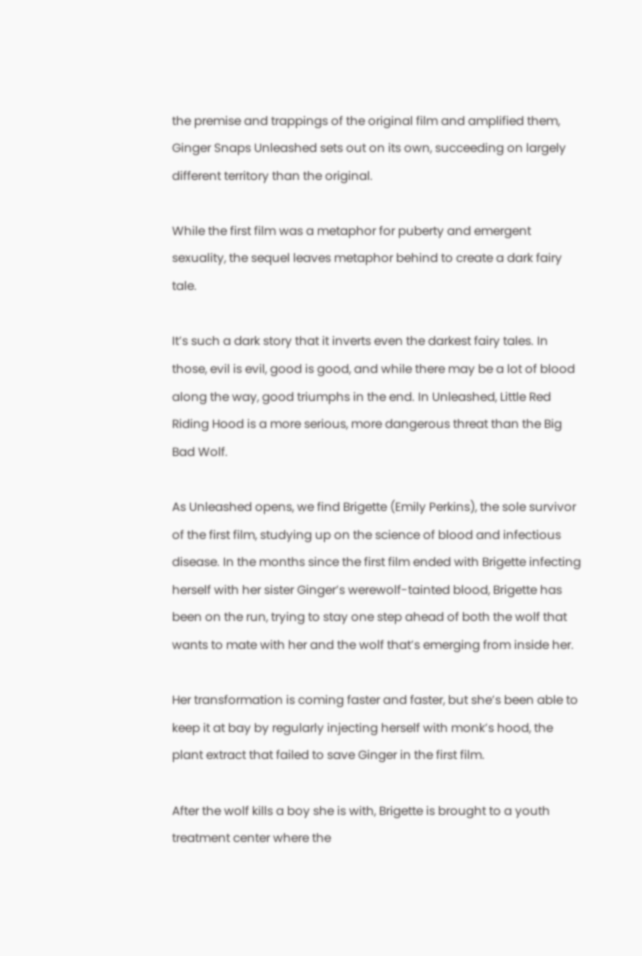the premise and trappings of the original film and amplified them, Ginger Snaps Unleashed sets out on its own, succeeding on largely different territory than the original.

While the first film was a metaphor for puberty and emergent sexuality, the sequel leaves metaphor behind to create a dark fairy tale.

It’s such a dark story that it inverts even the darkest fairy tales. In those, evil is evil, good is good, and while there may be a lot of blood along the way, good triumphs in the end. In Unleashed, Little Red Riding Hood is a more serious, more dangerous threat than the Big Bad Wolf.

As Unleashed opens, we find Brigette (Emily Perkins), the sole survivor of the first film, studying up on the science of blood and infectious disease. In the months since the first film ended with Brigette infecting herself with her sister Ginger’s werewolf-tainted blood, Brigette has been on the run, trying to stay one step ahead of both the wolf that wants to mate with her and the wolf that’s emerging from inside her.

Her transformation is coming faster and faster, but she’s been able to keep it at bay by regularly injecting herself with monk’s hood, the plant extract that failed to save Ginger in the first film.

After the wolf kills a boy she is with, Brigette is brought to a youth treatment center where the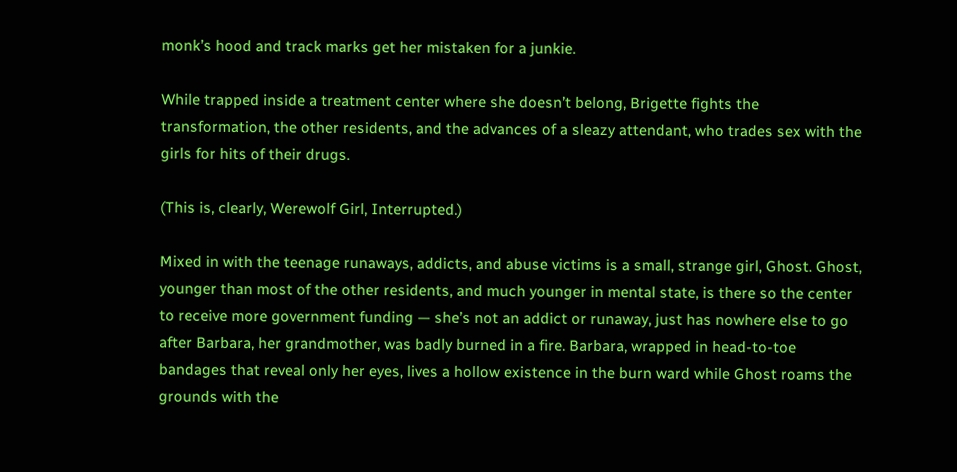monk’s hood and track marks get her mistaken for a junkie.

While trapped inside a treatment center where she doesn’t belong, Brigette fights the transformation, the other residents, and the advances of a sleazy attendant, who trades sex with the girls for hits of their drugs.

(This is, clearly, Werewolf Girl, Interrupted.)

Mixed in with the teenage runaways, addicts, and abuse victims is a small, strange girl, Ghost. Ghost, younger than most of the other residents, and much younger in mental state, is there so the center to receive more government funding — she’s not an addict or runaway, just has nowhere else to go after Barbara, her grandmother, was badly burned in a fire. Barbara, wrapped in head-to-toe bandages that reveal only her eyes, lives a hollow existence in the burn ward while Ghost roams the grounds with the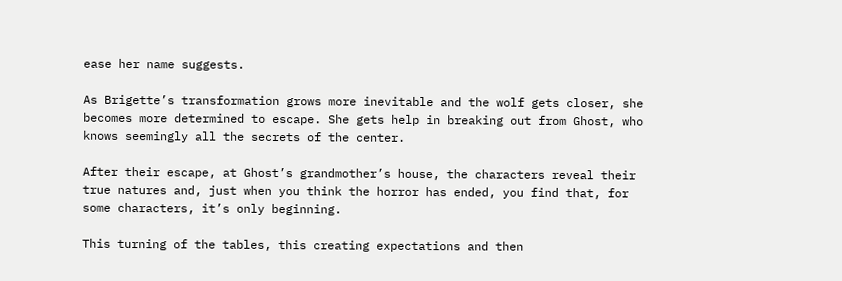ease her name suggests.

As Brigette’s transformation grows more inevitable and the wolf gets closer, she becomes more determined to escape. She gets help in breaking out from Ghost, who knows seemingly all the secrets of the center.

After their escape, at Ghost’s grandmother’s house, the characters reveal their true natures and, just when you think the horror has ended, you find that, for some characters, it’s only beginning.

This turning of the tables, this creating expectations and then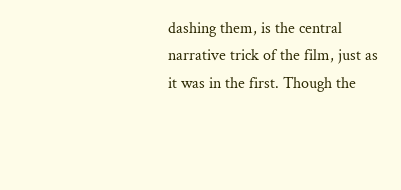dashing them, is the central narrative trick of the film, just as it was in the first. Though the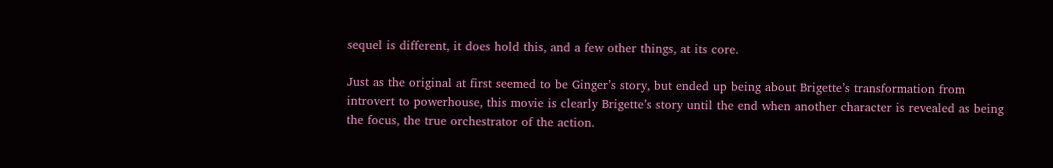sequel is different, it does hold this, and a few other things, at its core.

Just as the original at first seemed to be Ginger’s story, but ended up being about Brigette’s transformation from introvert to powerhouse, this movie is clearly Brigette’s story until the end when another character is revealed as being the focus, the true orchestrator of the action.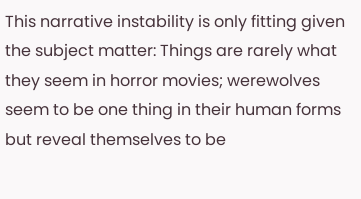This narrative instability is only fitting given the subject matter: Things are rarely what they seem in horror movies; werewolves seem to be one thing in their human forms but reveal themselves to be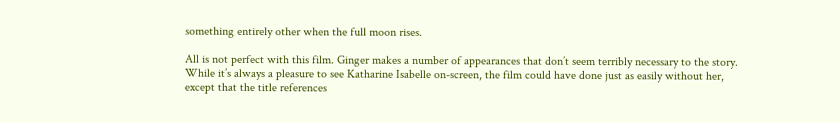something entirely other when the full moon rises.

All is not perfect with this film. Ginger makes a number of appearances that don’t seem terribly necessary to the story. While it’s always a pleasure to see Katharine Isabelle on-screen, the film could have done just as easily without her, except that the title references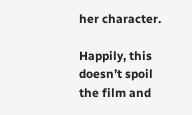her character.

Happily, this doesn’t spoil the film and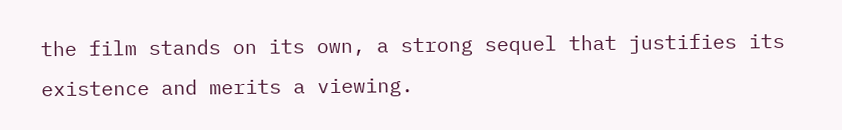the film stands on its own, a strong sequel that justifies its existence and merits a viewing.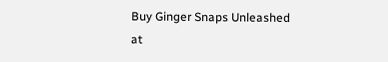Buy Ginger Snaps Unleashed at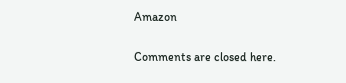Amazon

Comments are closed here.